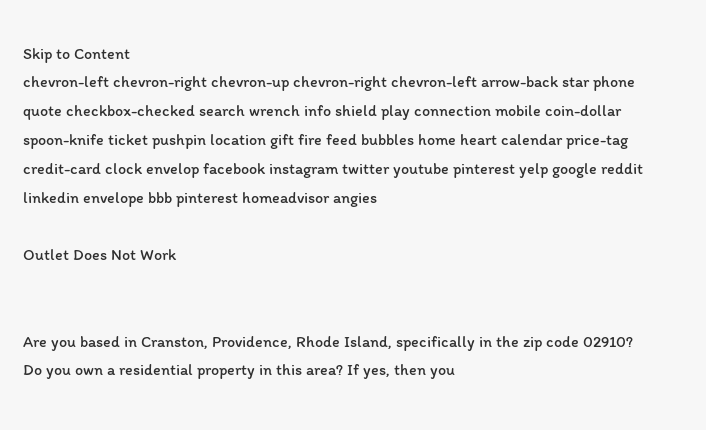Skip to Content
chevron-left chevron-right chevron-up chevron-right chevron-left arrow-back star phone quote checkbox-checked search wrench info shield play connection mobile coin-dollar spoon-knife ticket pushpin location gift fire feed bubbles home heart calendar price-tag credit-card clock envelop facebook instagram twitter youtube pinterest yelp google reddit linkedin envelope bbb pinterest homeadvisor angies

Outlet Does Not Work


Are you based in Cranston, Providence, Rhode Island, specifically in the zip code 02910? Do you own a residential property in this area? If yes, then you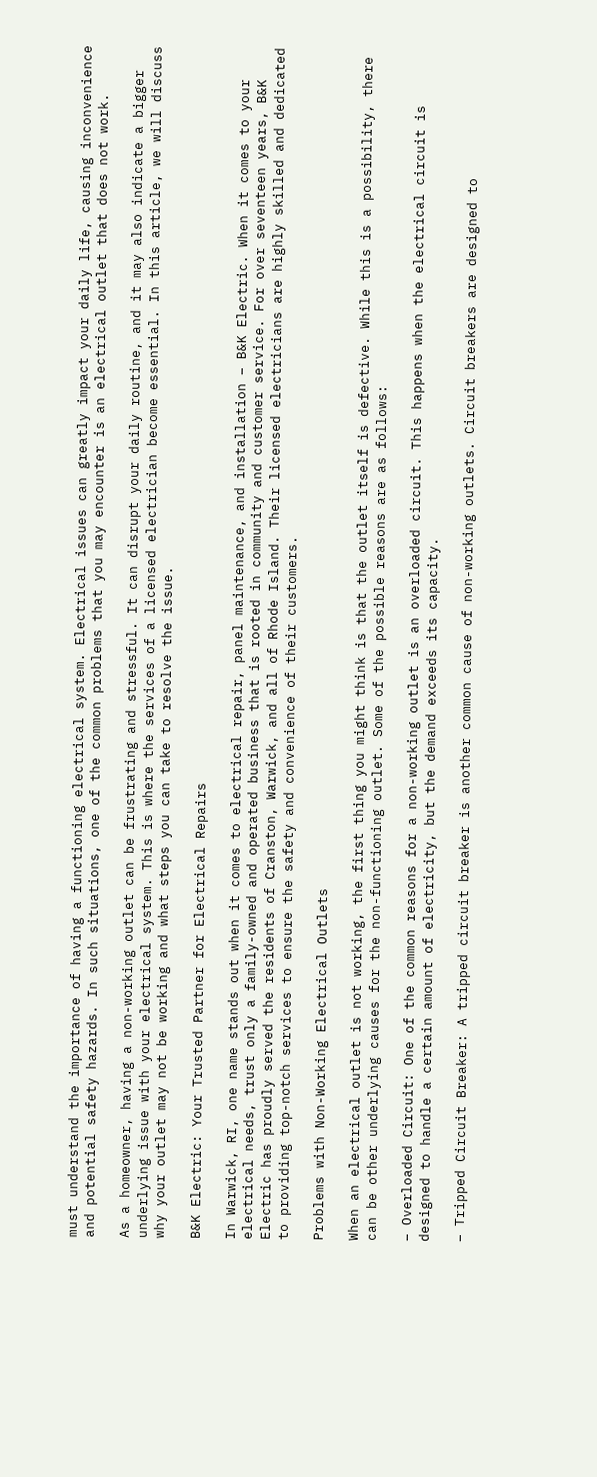must understand the importance of having a functioning electrical system. Electrical issues can greatly impact your daily life, causing inconvenience and potential safety hazards. In such situations, one of the common problems that you may encounter is an electrical outlet that does not work.

As a homeowner, having a non-working outlet can be frustrating and stressful. It can disrupt your daily routine, and it may also indicate a bigger underlying issue with your electrical system. This is where the services of a licensed electrician become essential. In this article, we will discuss why your outlet may not be working and what steps you can take to resolve the issue.

B&K Electric: Your Trusted Partner for Electrical Repairs

In Warwick, RI, one name stands out when it comes to electrical repair, panel maintenance, and installation – B&K Electric. When it comes to your electrical needs, trust only a family-owned and operated business that is rooted in community and customer service. For over seventeen years, B&K Electric has proudly served the residents of Cranston, Warwick, and all of Rhode Island. Their licensed electricians are highly skilled and dedicated to providing top-notch services to ensure the safety and convenience of their customers.

Problems with Non-Working Electrical Outlets

When an electrical outlet is not working, the first thing you might think is that the outlet itself is defective. While this is a possibility, there can be other underlying causes for the non-functioning outlet. Some of the possible reasons are as follows:

– Overloaded Circuit: One of the common reasons for a non-working outlet is an overloaded circuit. This happens when the electrical circuit is designed to handle a certain amount of electricity, but the demand exceeds its capacity.

– Tripped Circuit Breaker: A tripped circuit breaker is another common cause of non-working outlets. Circuit breakers are designed to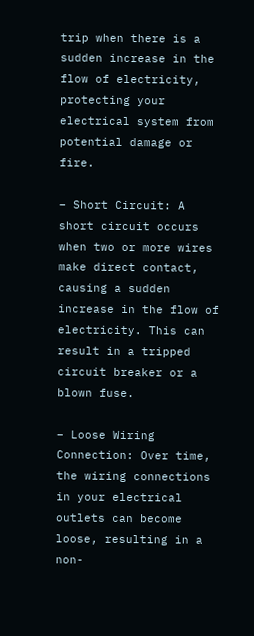trip when there is a sudden increase in the flow of electricity, protecting your electrical system from potential damage or fire.

– Short Circuit: A short circuit occurs when two or more wires make direct contact, causing a sudden increase in the flow of electricity. This can result in a tripped circuit breaker or a blown fuse.

– Loose Wiring Connection: Over time, the wiring connections in your electrical outlets can become loose, resulting in a non-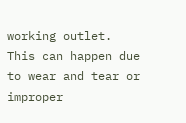working outlet. This can happen due to wear and tear or improper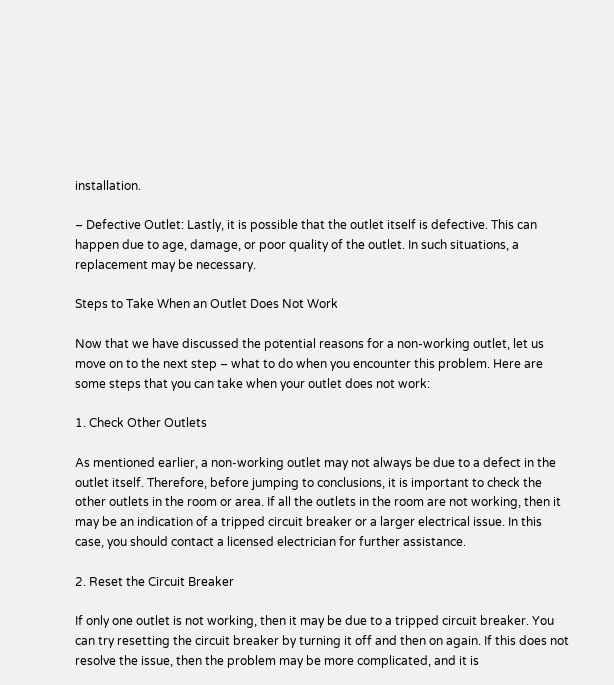installation.

– Defective Outlet: Lastly, it is possible that the outlet itself is defective. This can happen due to age, damage, or poor quality of the outlet. In such situations, a replacement may be necessary.

Steps to Take When an Outlet Does Not Work

Now that we have discussed the potential reasons for a non-working outlet, let us move on to the next step – what to do when you encounter this problem. Here are some steps that you can take when your outlet does not work:

1. Check Other Outlets

As mentioned earlier, a non-working outlet may not always be due to a defect in the outlet itself. Therefore, before jumping to conclusions, it is important to check the other outlets in the room or area. If all the outlets in the room are not working, then it may be an indication of a tripped circuit breaker or a larger electrical issue. In this case, you should contact a licensed electrician for further assistance.

2. Reset the Circuit Breaker

If only one outlet is not working, then it may be due to a tripped circuit breaker. You can try resetting the circuit breaker by turning it off and then on again. If this does not resolve the issue, then the problem may be more complicated, and it is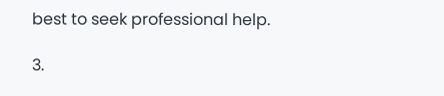best to seek professional help.

3.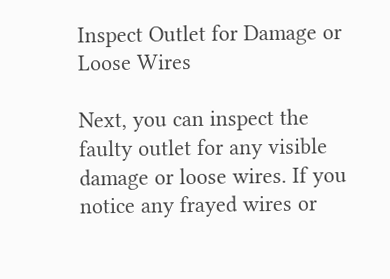Inspect Outlet for Damage or Loose Wires

Next, you can inspect the faulty outlet for any visible damage or loose wires. If you notice any frayed wires or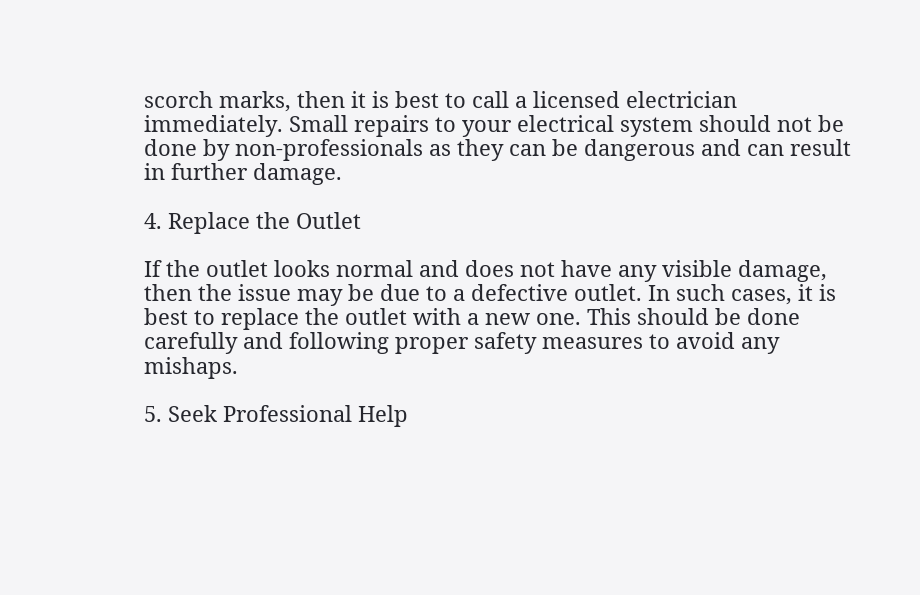scorch marks, then it is best to call a licensed electrician immediately. Small repairs to your electrical system should not be done by non-professionals as they can be dangerous and can result in further damage.

4. Replace the Outlet

If the outlet looks normal and does not have any visible damage, then the issue may be due to a defective outlet. In such cases, it is best to replace the outlet with a new one. This should be done carefully and following proper safety measures to avoid any mishaps.

5. Seek Professional Help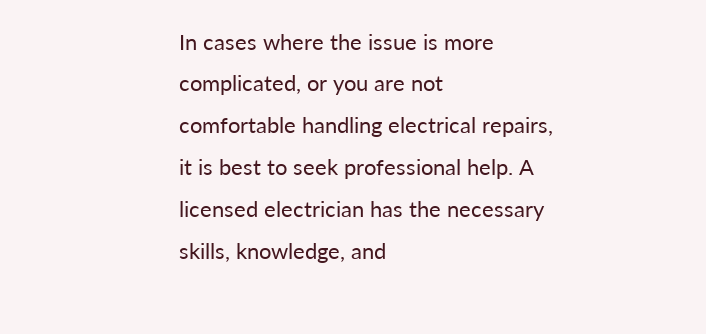In cases where the issue is more complicated, or you are not comfortable handling electrical repairs, it is best to seek professional help. A licensed electrician has the necessary skills, knowledge, and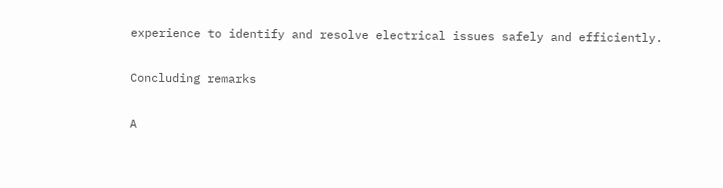experience to identify and resolve electrical issues safely and efficiently.

Concluding remarks

A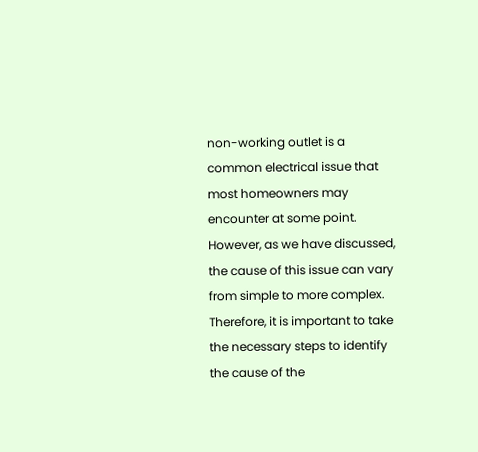non-working outlet is a common electrical issue that most homeowners may encounter at some point. However, as we have discussed, the cause of this issue can vary from simple to more complex. Therefore, it is important to take the necessary steps to identify the cause of the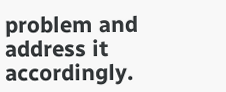problem and address it accordingly.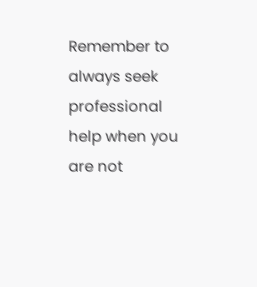Remember to always seek professional help when you are not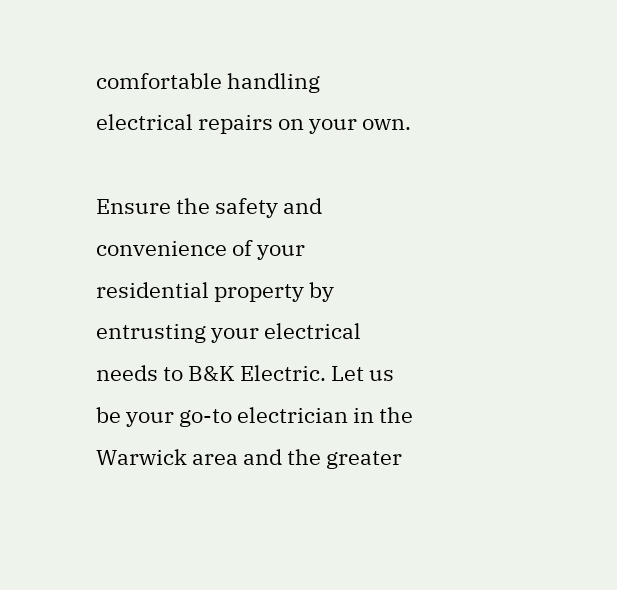comfortable handling electrical repairs on your own.

Ensure the safety and convenience of your residential property by entrusting your electrical needs to B&K Electric. Let us be your go-to electrician in the Warwick area and the greater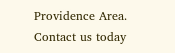Providence Area. Contact us today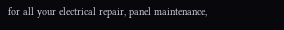for all your electrical repair, panel maintenance,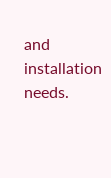and installation needs.